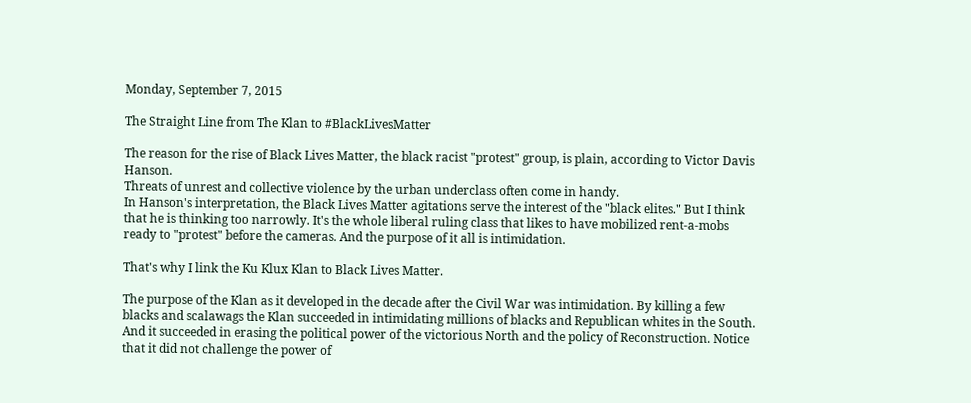Monday, September 7, 2015

The Straight Line from The Klan to #BlackLivesMatter

The reason for the rise of Black Lives Matter, the black racist "protest" group, is plain, according to Victor Davis Hanson.
Threats of unrest and collective violence by the urban underclass often come in handy.
In Hanson's interpretation, the Black Lives Matter agitations serve the interest of the "black elites." But I think that he is thinking too narrowly. It's the whole liberal ruling class that likes to have mobilized rent-a-mobs ready to "protest" before the cameras. And the purpose of it all is intimidation.

That's why I link the Ku Klux Klan to Black Lives Matter.

The purpose of the Klan as it developed in the decade after the Civil War was intimidation. By killing a few blacks and scalawags the Klan succeeded in intimidating millions of blacks and Republican whites in the South. And it succeeded in erasing the political power of the victorious North and the policy of Reconstruction. Notice that it did not challenge the power of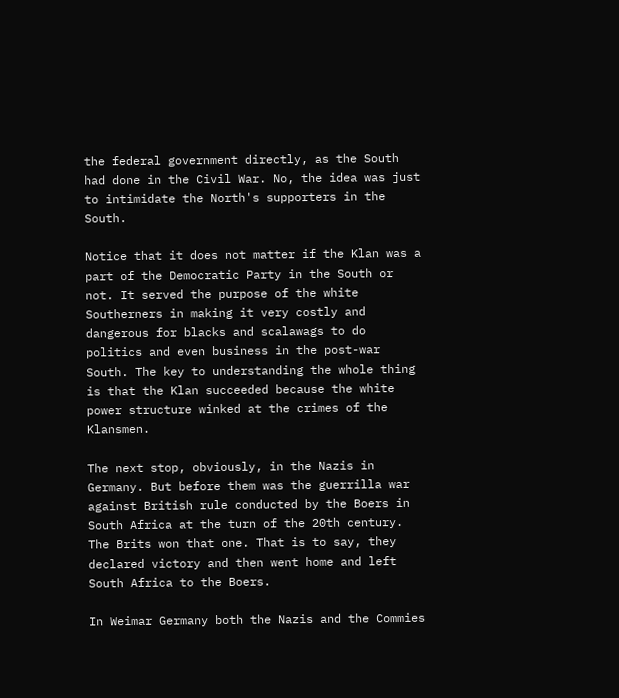the federal government directly, as the South had done in the Civil War. No, the idea was just to intimidate the North's supporters in the South.

Notice that it does not matter if the Klan was a part of the Democratic Party in the South or not. It served the purpose of the white Southerners in making it very costly and dangerous for blacks and scalawags to do politics and even business in the post-war South. The key to understanding the whole thing is that the Klan succeeded because the white power structure winked at the crimes of the Klansmen.

The next stop, obviously, in the Nazis in Germany. But before them was the guerrilla war against British rule conducted by the Boers in South Africa at the turn of the 20th century. The Brits won that one. That is to say, they declared victory and then went home and left South Africa to the Boers.

In Weimar Germany both the Nazis and the Commies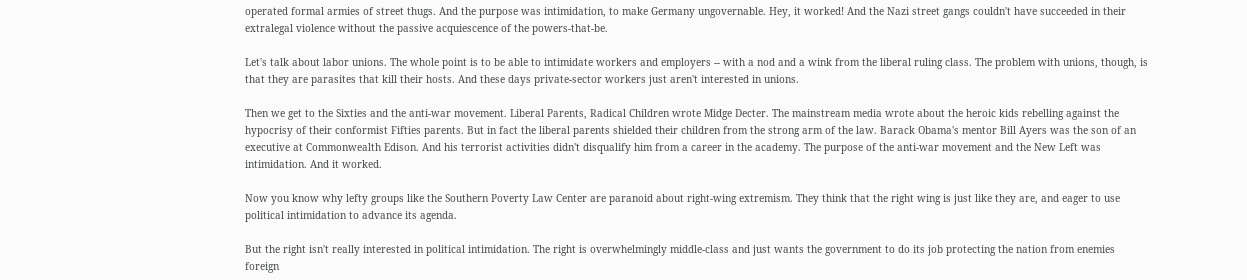operated formal armies of street thugs. And the purpose was intimidation, to make Germany ungovernable. Hey, it worked! And the Nazi street gangs couldn't have succeeded in their extralegal violence without the passive acquiescence of the powers-that-be.

Let's talk about labor unions. The whole point is to be able to intimidate workers and employers -- with a nod and a wink from the liberal ruling class. The problem with unions, though, is that they are parasites that kill their hosts. And these days private-sector workers just aren't interested in unions.

Then we get to the Sixties and the anti-war movement. Liberal Parents, Radical Children wrote Midge Decter. The mainstream media wrote about the heroic kids rebelling against the hypocrisy of their conformist Fifties parents. But in fact the liberal parents shielded their children from the strong arm of the law. Barack Obama's mentor Bill Ayers was the son of an executive at Commonwealth Edison. And his terrorist activities didn't disqualify him from a career in the academy. The purpose of the anti-war movement and the New Left was intimidation. And it worked.

Now you know why lefty groups like the Southern Poverty Law Center are paranoid about right-wing extremism. They think that the right wing is just like they are, and eager to use political intimidation to advance its agenda.

But the right isn't really interested in political intimidation. The right is overwhelmingly middle-class and just wants the government to do its job protecting the nation from enemies foreign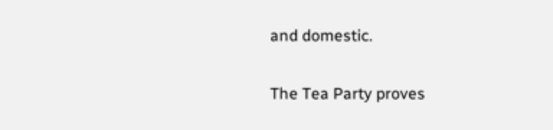and domestic.

The Tea Party proves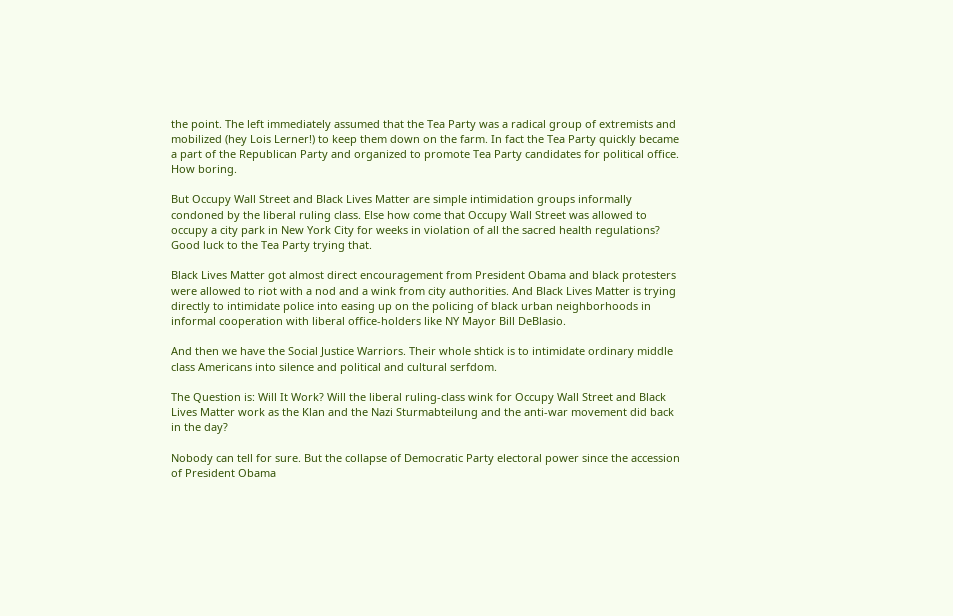the point. The left immediately assumed that the Tea Party was a radical group of extremists and mobilized (hey Lois Lerner!) to keep them down on the farm. In fact the Tea Party quickly became a part of the Republican Party and organized to promote Tea Party candidates for political office. How boring.

But Occupy Wall Street and Black Lives Matter are simple intimidation groups informally condoned by the liberal ruling class. Else how come that Occupy Wall Street was allowed to occupy a city park in New York City for weeks in violation of all the sacred health regulations? Good luck to the Tea Party trying that.

Black Lives Matter got almost direct encouragement from President Obama and black protesters were allowed to riot with a nod and a wink from city authorities. And Black Lives Matter is trying directly to intimidate police into easing up on the policing of black urban neighborhoods in informal cooperation with liberal office-holders like NY Mayor Bill DeBlasio.

And then we have the Social Justice Warriors. Their whole shtick is to intimidate ordinary middle class Americans into silence and political and cultural serfdom.

The Question is: Will It Work? Will the liberal ruling-class wink for Occupy Wall Street and Black Lives Matter work as the Klan and the Nazi Sturmabteilung and the anti-war movement did back in the day?

Nobody can tell for sure. But the collapse of Democratic Party electoral power since the accession of President Obama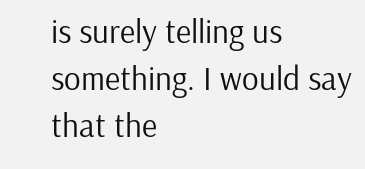is surely telling us something. I would say that the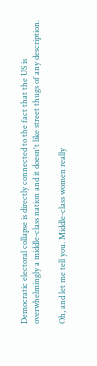Democratic electoral collapse is directly connected to the fact that the US is overwhelmingly a middle-class nation and it doesn't like street thugs of any description.

Oh, and let me tell you. Middle-class women really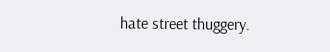hate street thuggery.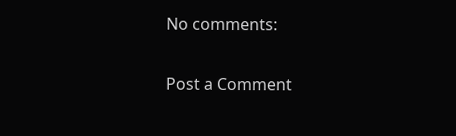No comments:

Post a Comment